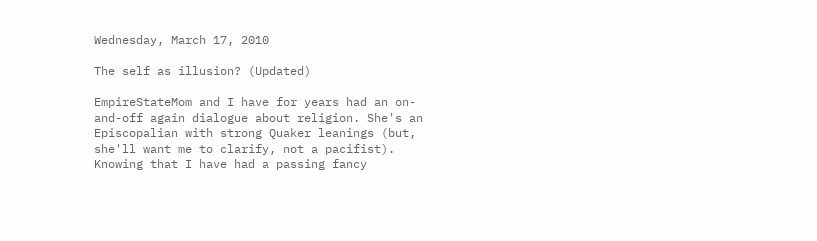Wednesday, March 17, 2010

The self as illusion? (Updated)

EmpireStateMom and I have for years had an on-and-off again dialogue about religion. She's an Episcopalian with strong Quaker leanings (but, she'll want me to clarify, not a pacifist). Knowing that I have had a passing fancy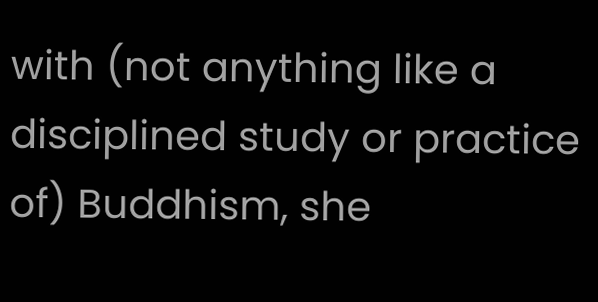with (not anything like a disciplined study or practice of) Buddhism, she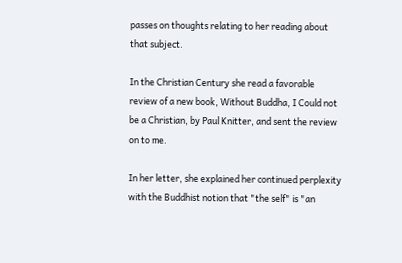passes on thoughts relating to her reading about that subject.

In the Christian Century she read a favorable review of a new book, Without Buddha, I Could not be a Christian, by Paul Knitter, and sent the review on to me.

In her letter, she explained her continued perplexity with the Buddhist notion that "the self" is "an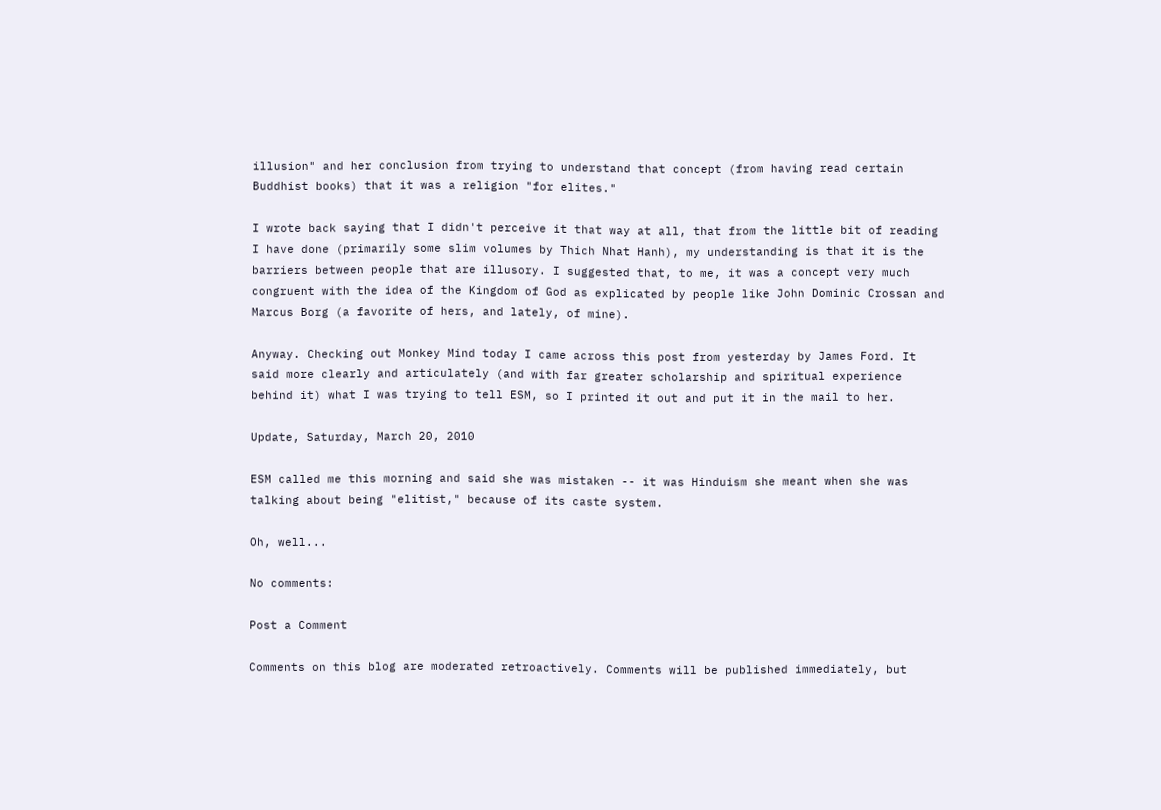illusion" and her conclusion from trying to understand that concept (from having read certain Buddhist books) that it was a religion "for elites."

I wrote back saying that I didn't perceive it that way at all, that from the little bit of reading I have done (primarily some slim volumes by Thich Nhat Hanh), my understanding is that it is the barriers between people that are illusory. I suggested that, to me, it was a concept very much congruent with the idea of the Kingdom of God as explicated by people like John Dominic Crossan and Marcus Borg (a favorite of hers, and lately, of mine).

Anyway. Checking out Monkey Mind today I came across this post from yesterday by James Ford. It said more clearly and articulately (and with far greater scholarship and spiritual experience behind it) what I was trying to tell ESM, so I printed it out and put it in the mail to her.

Update, Saturday, March 20, 2010

ESM called me this morning and said she was mistaken -- it was Hinduism she meant when she was talking about being "elitist," because of its caste system.

Oh, well...

No comments:

Post a Comment

Comments on this blog are moderated retroactively. Comments will be published immediately, but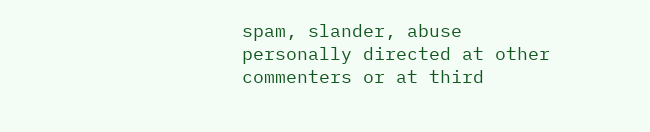spam, slander, abuse personally directed at other commenters or at third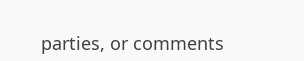parties, or comments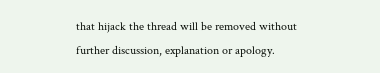that hijack the thread will be removed without further discussion, explanation or apology.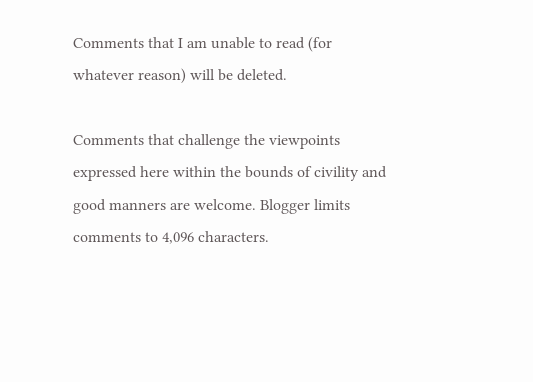Comments that I am unable to read (for whatever reason) will be deleted.

Comments that challenge the viewpoints expressed here within the bounds of civility and good manners are welcome. Blogger limits comments to 4,096 characters.